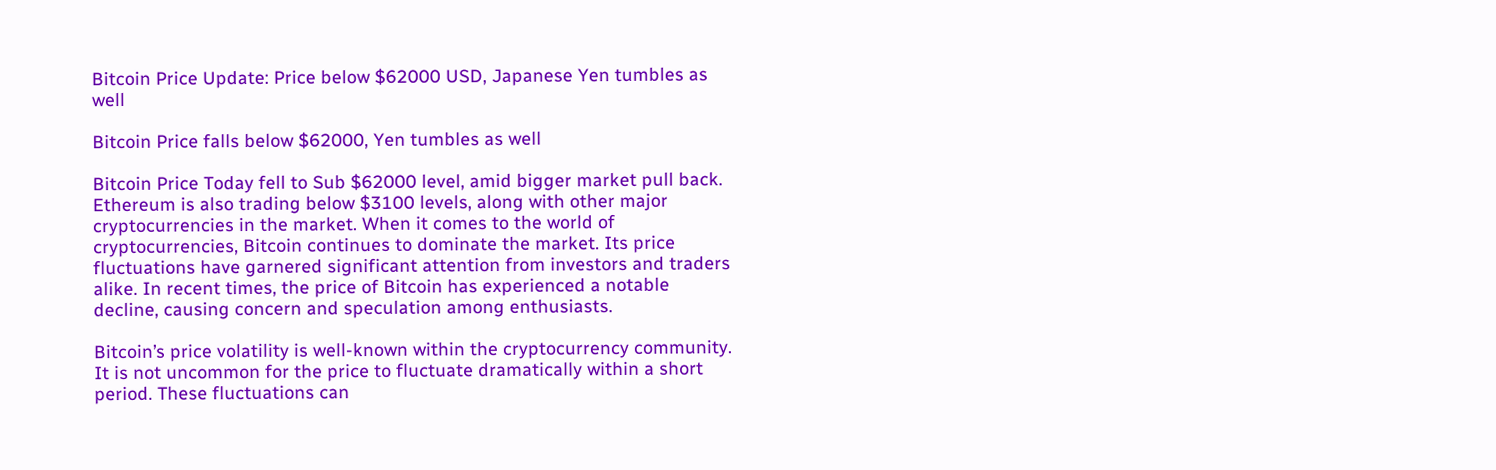Bitcoin Price Update: Price below $62000 USD, Japanese Yen tumbles as well

Bitcoin Price falls below $62000, Yen tumbles as well

Bitcoin Price Today fell to Sub $62000 level, amid bigger market pull back. Ethereum is also trading below $3100 levels, along with other major cryptocurrencies in the market. When it comes to the world of cryptocurrencies, Bitcoin continues to dominate the market. Its price fluctuations have garnered significant attention from investors and traders alike. In recent times, the price of Bitcoin has experienced a notable decline, causing concern and speculation among enthusiasts.

Bitcoin’s price volatility is well-known within the cryptocurrency community. It is not uncommon for the price to fluctuate dramatically within a short period. These fluctuations can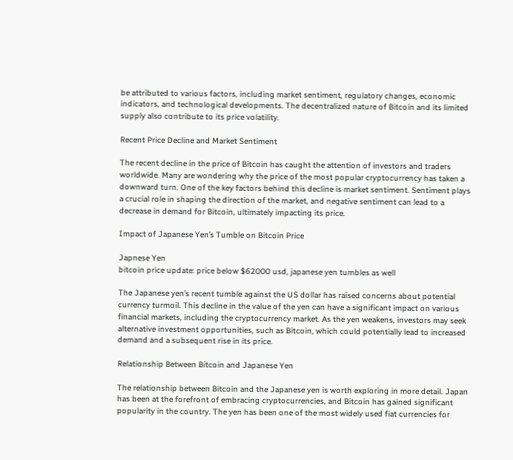be attributed to various factors, including market sentiment, regulatory changes, economic indicators, and technological developments. The decentralized nature of Bitcoin and its limited supply also contribute to its price volatility.

Recent Price Decline and Market Sentiment

The recent decline in the price of Bitcoin has caught the attention of investors and traders worldwide. Many are wondering why the price of the most popular cryptocurrency has taken a downward turn. One of the key factors behind this decline is market sentiment. Sentiment plays a crucial role in shaping the direction of the market, and negative sentiment can lead to a decrease in demand for Bitcoin, ultimately impacting its price.

Impact of Japanese Yen’s Tumble on Bitcoin Price

Japnese Yen
bitcoin price update: price below $62000 usd, japanese yen tumbles as well

The Japanese yen’s recent tumble against the US dollar has raised concerns about potential currency turmoil. This decline in the value of the yen can have a significant impact on various financial markets, including the cryptocurrency market. As the yen weakens, investors may seek alternative investment opportunities, such as Bitcoin, which could potentially lead to increased demand and a subsequent rise in its price.

Relationship Between Bitcoin and Japanese Yen

The relationship between Bitcoin and the Japanese yen is worth exploring in more detail. Japan has been at the forefront of embracing cryptocurrencies, and Bitcoin has gained significant popularity in the country. The yen has been one of the most widely used fiat currencies for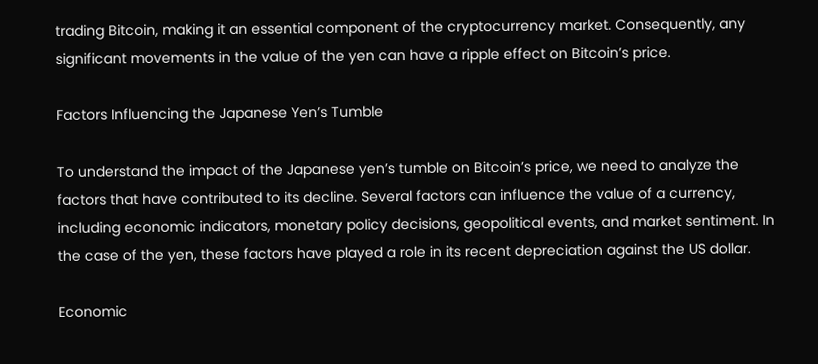trading Bitcoin, making it an essential component of the cryptocurrency market. Consequently, any significant movements in the value of the yen can have a ripple effect on Bitcoin’s price.

Factors Influencing the Japanese Yen’s Tumble

To understand the impact of the Japanese yen’s tumble on Bitcoin’s price, we need to analyze the factors that have contributed to its decline. Several factors can influence the value of a currency, including economic indicators, monetary policy decisions, geopolitical events, and market sentiment. In the case of the yen, these factors have played a role in its recent depreciation against the US dollar.

Economic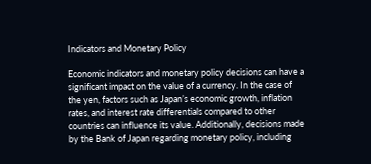Indicators and Monetary Policy

Economic indicators and monetary policy decisions can have a significant impact on the value of a currency. In the case of the yen, factors such as Japan’s economic growth, inflation rates, and interest rate differentials compared to other countries can influence its value. Additionally, decisions made by the Bank of Japan regarding monetary policy, including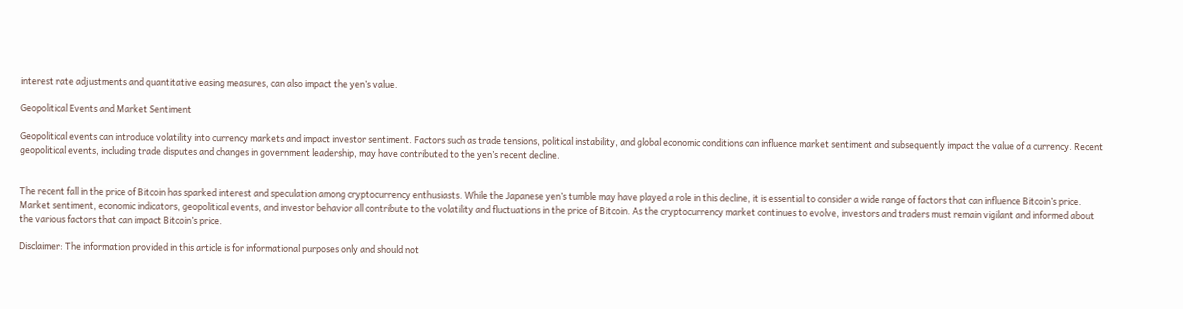interest rate adjustments and quantitative easing measures, can also impact the yen’s value.

Geopolitical Events and Market Sentiment

Geopolitical events can introduce volatility into currency markets and impact investor sentiment. Factors such as trade tensions, political instability, and global economic conditions can influence market sentiment and subsequently impact the value of a currency. Recent geopolitical events, including trade disputes and changes in government leadership, may have contributed to the yen’s recent decline.


The recent fall in the price of Bitcoin has sparked interest and speculation among cryptocurrency enthusiasts. While the Japanese yen’s tumble may have played a role in this decline, it is essential to consider a wide range of factors that can influence Bitcoin’s price. Market sentiment, economic indicators, geopolitical events, and investor behavior all contribute to the volatility and fluctuations in the price of Bitcoin. As the cryptocurrency market continues to evolve, investors and traders must remain vigilant and informed about the various factors that can impact Bitcoin’s price.

Disclaimer: The information provided in this article is for informational purposes only and should not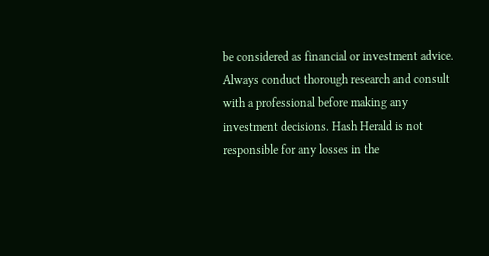be considered as financial or investment advice. Always conduct thorough research and consult with a professional before making any investment decisions. Hash Herald is not responsible for any losses in the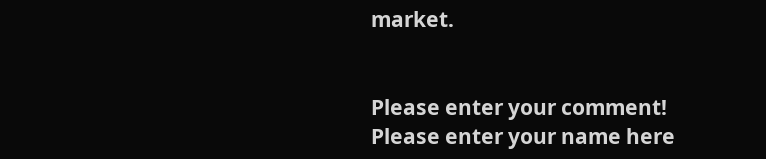market.


Please enter your comment!
Please enter your name here